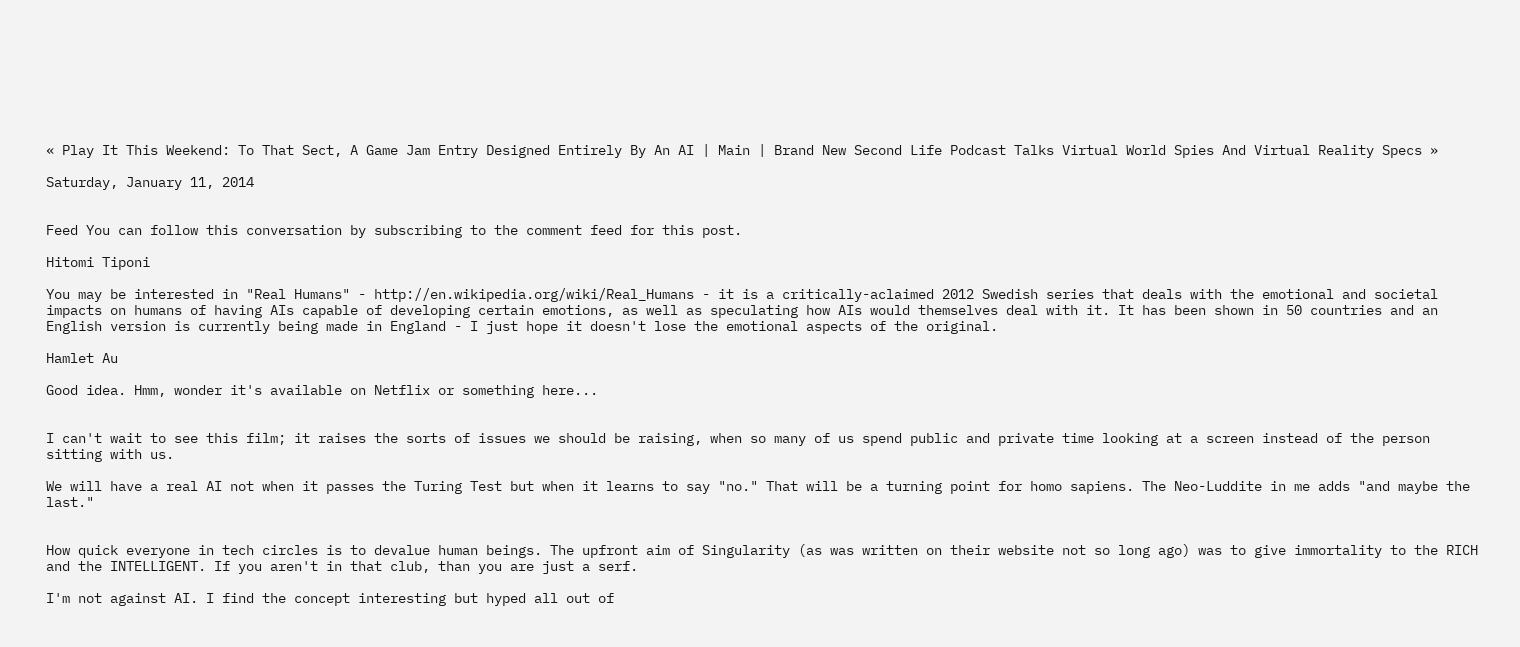« Play It This Weekend: To That Sect, A Game Jam Entry Designed Entirely By An AI | Main | Brand New Second Life Podcast Talks Virtual World Spies And Virtual Reality Specs »

Saturday, January 11, 2014


Feed You can follow this conversation by subscribing to the comment feed for this post.

Hitomi Tiponi

You may be interested in "Real Humans" - http://en.wikipedia.org/wiki/Real_Humans - it is a critically-aclaimed 2012 Swedish series that deals with the emotional and societal impacts on humans of having AIs capable of developing certain emotions, as well as speculating how AIs would themselves deal with it. It has been shown in 50 countries and an English version is currently being made in England - I just hope it doesn't lose the emotional aspects of the original.

Hamlet Au

Good idea. Hmm, wonder it's available on Netflix or something here...


I can't wait to see this film; it raises the sorts of issues we should be raising, when so many of us spend public and private time looking at a screen instead of the person sitting with us.

We will have a real AI not when it passes the Turing Test but when it learns to say "no." That will be a turning point for homo sapiens. The Neo-Luddite in me adds "and maybe the last."


How quick everyone in tech circles is to devalue human beings. The upfront aim of Singularity (as was written on their website not so long ago) was to give immortality to the RICH and the INTELLIGENT. If you aren't in that club, than you are just a serf.

I'm not against AI. I find the concept interesting but hyped all out of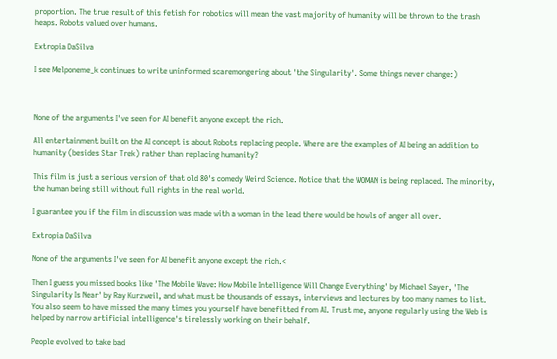proportion. The true result of this fetish for robotics will mean the vast majority of humanity will be thrown to the trash heaps. Robots valued over humans.

Extropia DaSilva

I see Melponeme_k continues to write uninformed scaremongering about 'the Singularity'. Some things never change:)



None of the arguments I've seen for AI benefit anyone except the rich.

All entertainment built on the AI concept is about Robots replacing people. Where are the examples of AI being an addition to humanity (besides Star Trek) rather than replacing humanity?

This film is just a serious version of that old 80's comedy Weird Science. Notice that the WOMAN is being replaced. The minority, the human being still without full rights in the real world.

I guarantee you if the film in discussion was made with a woman in the lead there would be howls of anger all over.

Extropia DaSilva

None of the arguments I've seen for AI benefit anyone except the rich.<

Then I guess you missed books like 'The Mobile Wave: How Mobile Intelligence Will Change Everything' by Michael Sayer, 'The Singularity Is Near' by Ray Kurzweil, and what must be thousands of essays, interviews and lectures by too many names to list. You also seem to have missed the many times you yourself have benefitted from AI. Trust me, anyone regularly using the Web is helped by narrow artificial intelligence's tirelessly working on their behalf.

People evolved to take bad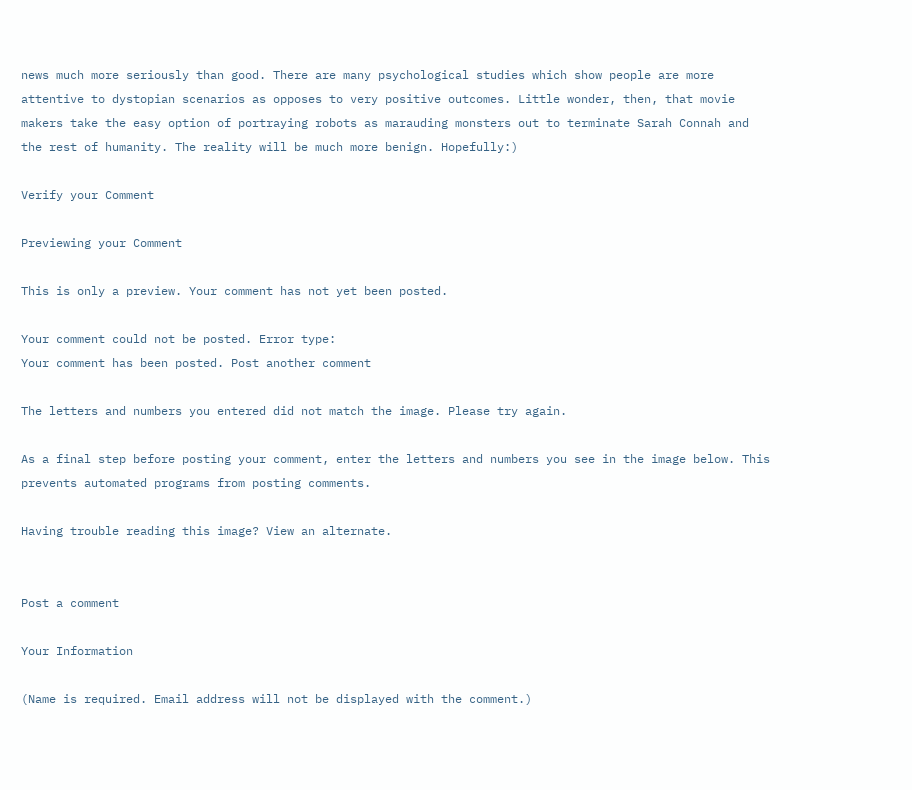news much more seriously than good. There are many psychological studies which show people are more attentive to dystopian scenarios as opposes to very positive outcomes. Little wonder, then, that movie makers take the easy option of portraying robots as marauding monsters out to terminate Sarah Connah and the rest of humanity. The reality will be much more benign. Hopefully:)

Verify your Comment

Previewing your Comment

This is only a preview. Your comment has not yet been posted.

Your comment could not be posted. Error type:
Your comment has been posted. Post another comment

The letters and numbers you entered did not match the image. Please try again.

As a final step before posting your comment, enter the letters and numbers you see in the image below. This prevents automated programs from posting comments.

Having trouble reading this image? View an alternate.


Post a comment

Your Information

(Name is required. Email address will not be displayed with the comment.)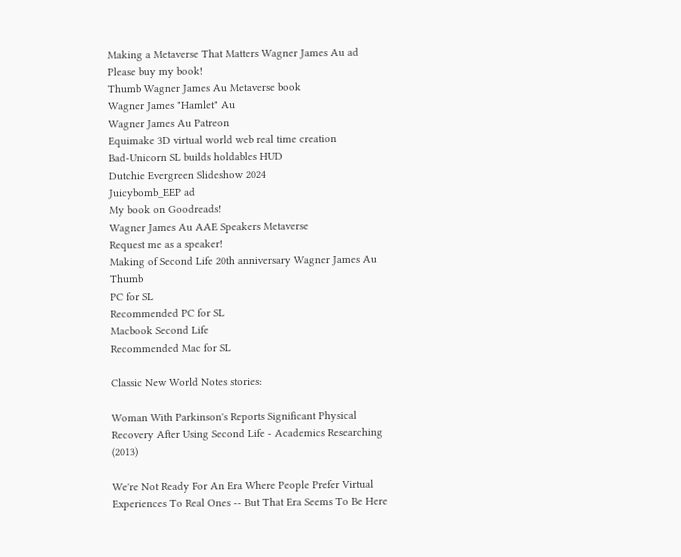Making a Metaverse That Matters Wagner James Au ad
Please buy my book!
Thumb Wagner James Au Metaverse book
Wagner James "Hamlet" Au
Wagner James Au Patreon
Equimake 3D virtual world web real time creation
Bad-Unicorn SL builds holdables HUD
Dutchie Evergreen Slideshow 2024
Juicybomb_EEP ad
My book on Goodreads!
Wagner James Au AAE Speakers Metaverse
Request me as a speaker!
Making of Second Life 20th anniversary Wagner James Au Thumb
PC for SL
Recommended PC for SL
Macbook Second Life
Recommended Mac for SL

Classic New World Notes stories:

Woman With Parkinson's Reports Significant Physical Recovery After Using Second Life - Academics Researching (2013)

We're Not Ready For An Era Where People Prefer Virtual Experiences To Real Ones -- But That Era Seems To Be Here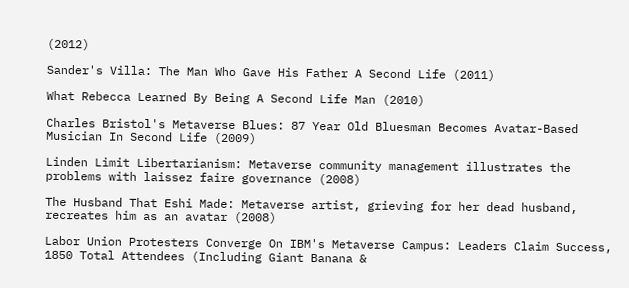(2012)

Sander's Villa: The Man Who Gave His Father A Second Life (2011)

What Rebecca Learned By Being A Second Life Man (2010)

Charles Bristol's Metaverse Blues: 87 Year Old Bluesman Becomes Avatar-Based Musician In Second Life (2009)

Linden Limit Libertarianism: Metaverse community management illustrates the problems with laissez faire governance (2008)

The Husband That Eshi Made: Metaverse artist, grieving for her dead husband, recreates him as an avatar (2008)

Labor Union Protesters Converge On IBM's Metaverse Campus: Leaders Claim Success, 1850 Total Attendees (Including Giant Banana &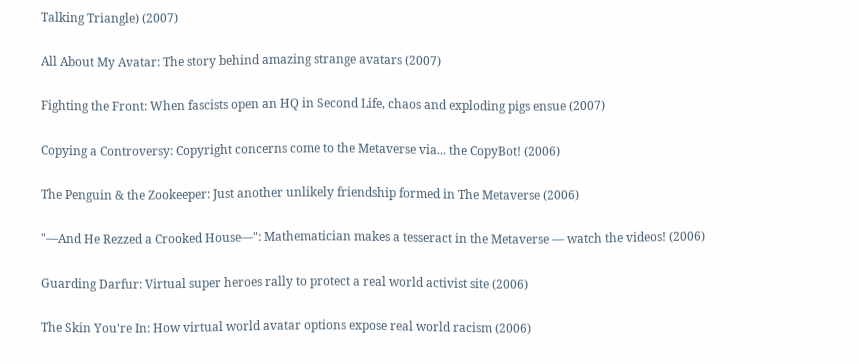Talking Triangle) (2007)

All About My Avatar: The story behind amazing strange avatars (2007)

Fighting the Front: When fascists open an HQ in Second Life, chaos and exploding pigs ensue (2007)

Copying a Controversy: Copyright concerns come to the Metaverse via... the CopyBot! (2006)

The Penguin & the Zookeeper: Just another unlikely friendship formed in The Metaverse (2006)

"—And He Rezzed a Crooked House—": Mathematician makes a tesseract in the Metaverse — watch the videos! (2006)

Guarding Darfur: Virtual super heroes rally to protect a real world activist site (2006)

The Skin You're In: How virtual world avatar options expose real world racism (2006)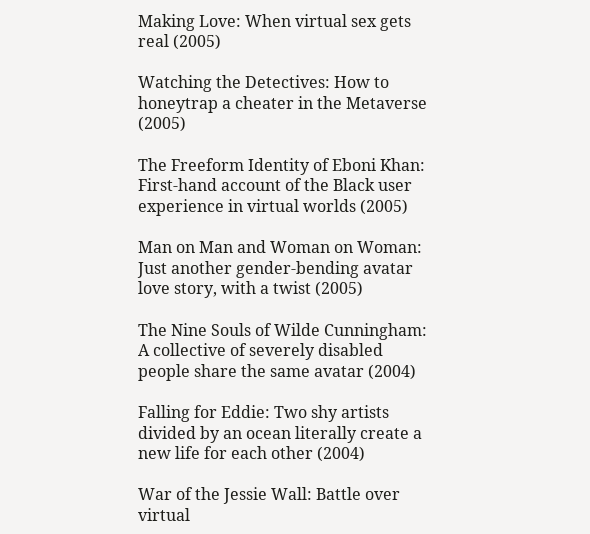Making Love: When virtual sex gets real (2005)

Watching the Detectives: How to honeytrap a cheater in the Metaverse (2005)

The Freeform Identity of Eboni Khan: First-hand account of the Black user experience in virtual worlds (2005)

Man on Man and Woman on Woman: Just another gender-bending avatar love story, with a twist (2005)

The Nine Souls of Wilde Cunningham: A collective of severely disabled people share the same avatar (2004)

Falling for Eddie: Two shy artists divided by an ocean literally create a new life for each other (2004)

War of the Jessie Wall: Battle over virtual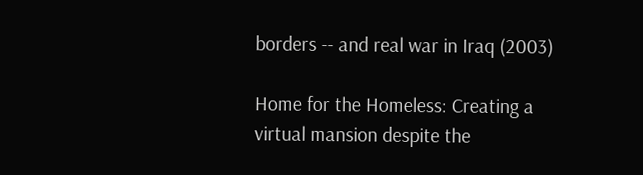borders -- and real war in Iraq (2003)

Home for the Homeless: Creating a virtual mansion despite the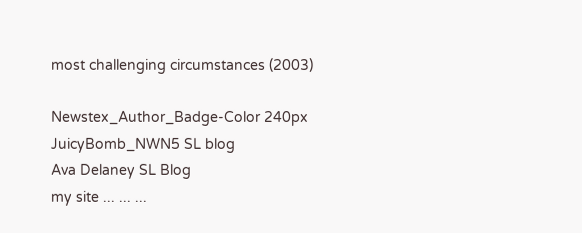most challenging circumstances (2003)

Newstex_Author_Badge-Color 240px
JuicyBomb_NWN5 SL blog
Ava Delaney SL Blog
my site ... ... ...